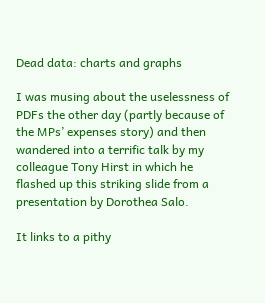Dead data: charts and graphs

I was musing about the uselessness of PDFs the other day (partly because of the MPs’ expenses story) and then wandered into a terrific talk by my colleague Tony Hirst in which he flashed up this striking slide from a presentation by Dorothea Salo.

It links to a pithy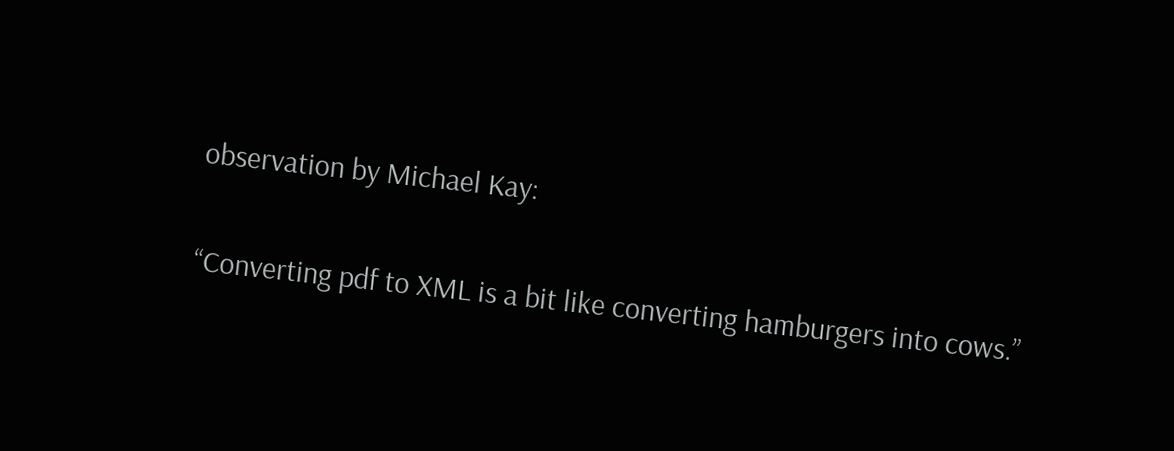observation by Michael Kay:

“Converting pdf to XML is a bit like converting hamburgers into cows.”